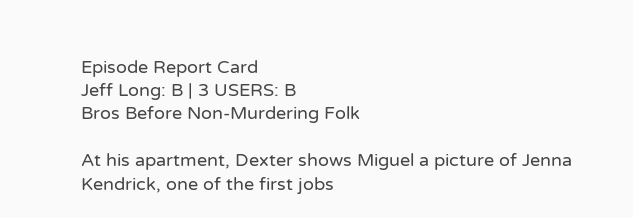Episode Report Card
Jeff Long: B | 3 USERS: B
Bros Before Non-Murdering Folk

At his apartment, Dexter shows Miguel a picture of Jenna Kendrick, one of the first jobs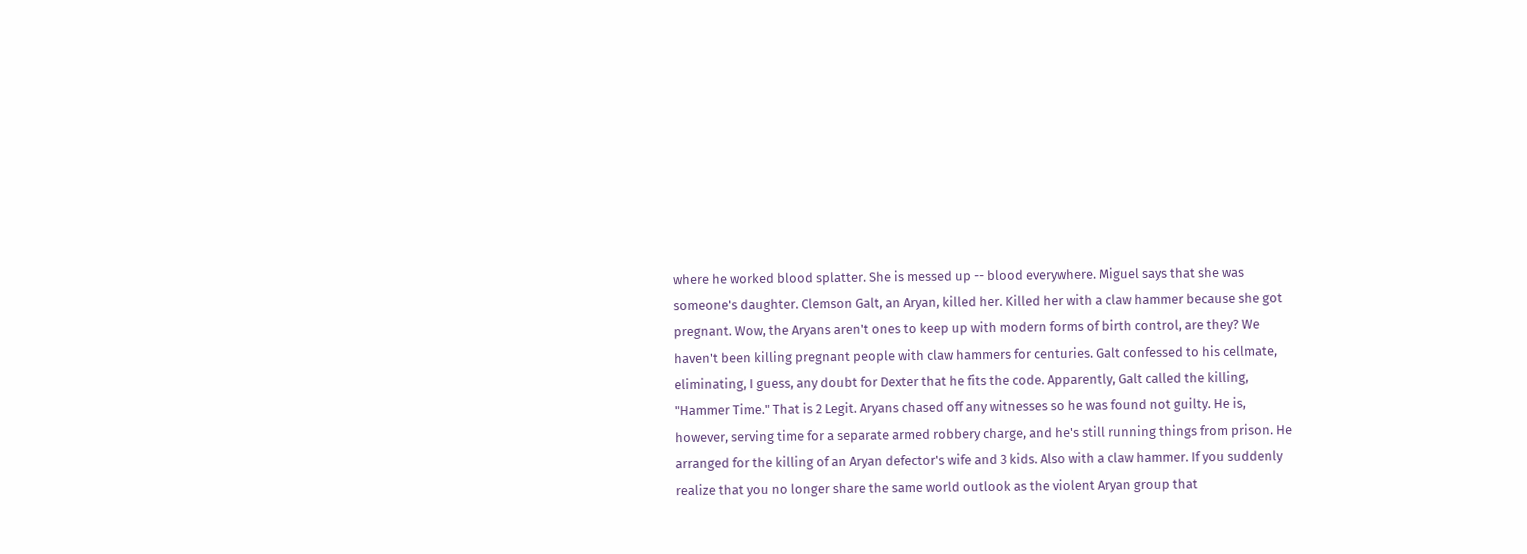where he worked blood splatter. She is messed up -- blood everywhere. Miguel says that she was someone's daughter. Clemson Galt, an Aryan, killed her. Killed her with a claw hammer because she got pregnant. Wow, the Aryans aren't ones to keep up with modern forms of birth control, are they? We haven't been killing pregnant people with claw hammers for centuries. Galt confessed to his cellmate, eliminating, I guess, any doubt for Dexter that he fits the code. Apparently, Galt called the killing, "Hammer Time." That is 2 Legit. Aryans chased off any witnesses so he was found not guilty. He is, however, serving time for a separate armed robbery charge, and he's still running things from prison. He arranged for the killing of an Aryan defector's wife and 3 kids. Also with a claw hammer. If you suddenly realize that you no longer share the same world outlook as the violent Aryan group that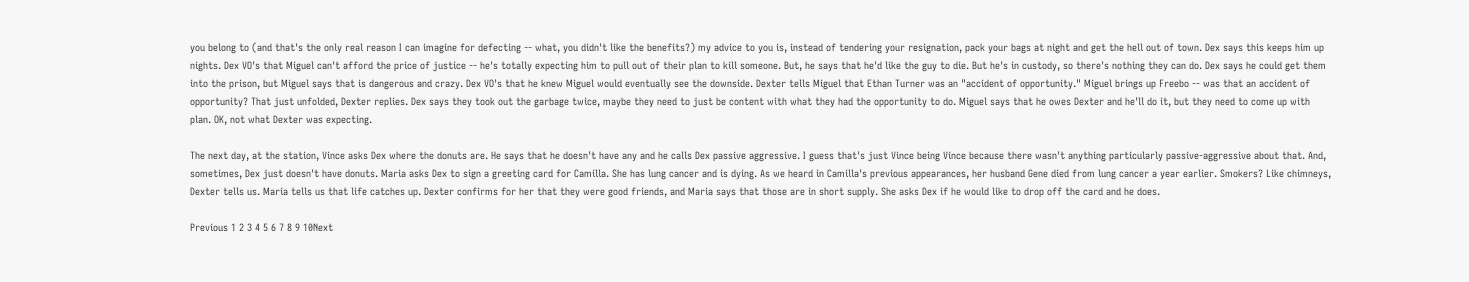you belong to (and that's the only real reason I can imagine for defecting -- what, you didn't like the benefits?) my advice to you is, instead of tendering your resignation, pack your bags at night and get the hell out of town. Dex says this keeps him up nights. Dex VO's that Miguel can't afford the price of justice -- he's totally expecting him to pull out of their plan to kill someone. But, he says that he'd like the guy to die. But he's in custody, so there's nothing they can do. Dex says he could get them into the prison, but Miguel says that is dangerous and crazy. Dex VO's that he knew Miguel would eventually see the downside. Dexter tells Miguel that Ethan Turner was an "accident of opportunity." Miguel brings up Freebo -- was that an accident of opportunity? That just unfolded, Dexter replies. Dex says they took out the garbage twice, maybe they need to just be content with what they had the opportunity to do. Miguel says that he owes Dexter and he'll do it, but they need to come up with plan. OK, not what Dexter was expecting.

The next day, at the station, Vince asks Dex where the donuts are. He says that he doesn't have any and he calls Dex passive aggressive. I guess that's just Vince being Vince because there wasn't anything particularly passive-aggressive about that. And, sometimes, Dex just doesn't have donuts. Maria asks Dex to sign a greeting card for Camilla. She has lung cancer and is dying. As we heard in Camilla's previous appearances, her husband Gene died from lung cancer a year earlier. Smokers? Like chimneys, Dexter tells us. Maria tells us that life catches up. Dexter confirms for her that they were good friends, and Maria says that those are in short supply. She asks Dex if he would like to drop off the card and he does.

Previous 1 2 3 4 5 6 7 8 9 10Next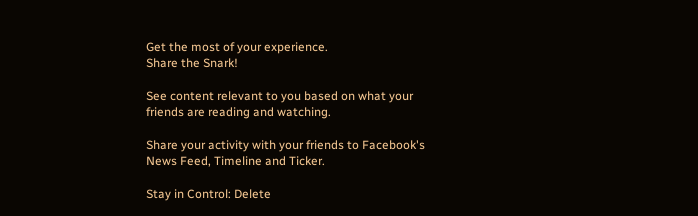Get the most of your experience.
Share the Snark!

See content relevant to you based on what your friends are reading and watching.

Share your activity with your friends to Facebook's News Feed, Timeline and Ticker.

Stay in Control: Delete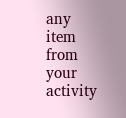any item from your activity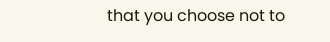that you choose not to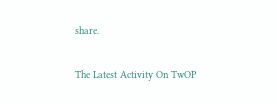share.

The Latest Activity On TwOP